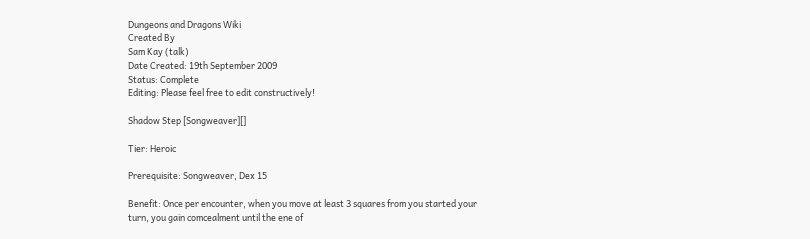Dungeons and Dragons Wiki
Created By
Sam Kay (talk)
Date Created: 19th September 2009
Status: Complete
Editing: Please feel free to edit constructively!

Shadow Step [Songweaver][]

Tier: Heroic

Prerequisite: Songweaver, Dex 15

Benefit: Once per encounter, when you move at least 3 squares from you started your turn, you gain comcealment until the ene of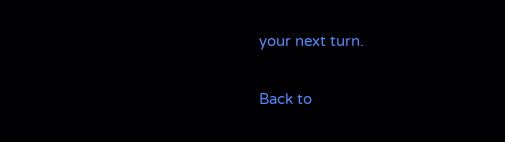your next turn.

Back to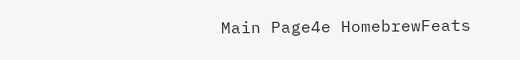Main Page4e HomebrewFeats